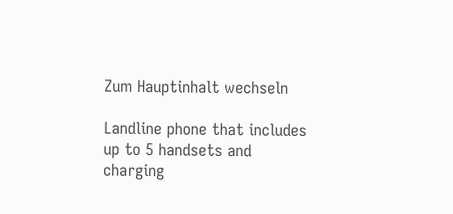Zum Hauptinhalt wechseln

Landline phone that includes up to 5 handsets and charging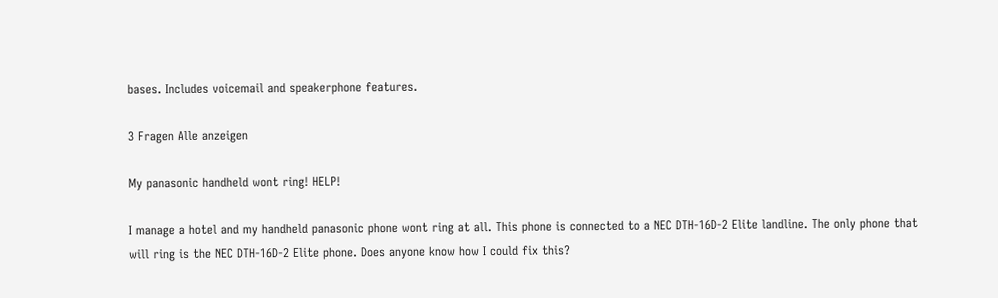bases. Includes voicemail and speakerphone features.

3 Fragen Alle anzeigen

My panasonic handheld wont ring! HELP!

I manage a hotel and my handheld panasonic phone wont ring at all. This phone is connected to a NEC DTH-16D-2 Elite landline. The only phone that will ring is the NEC DTH-16D-2 Elite phone. Does anyone know how I could fix this?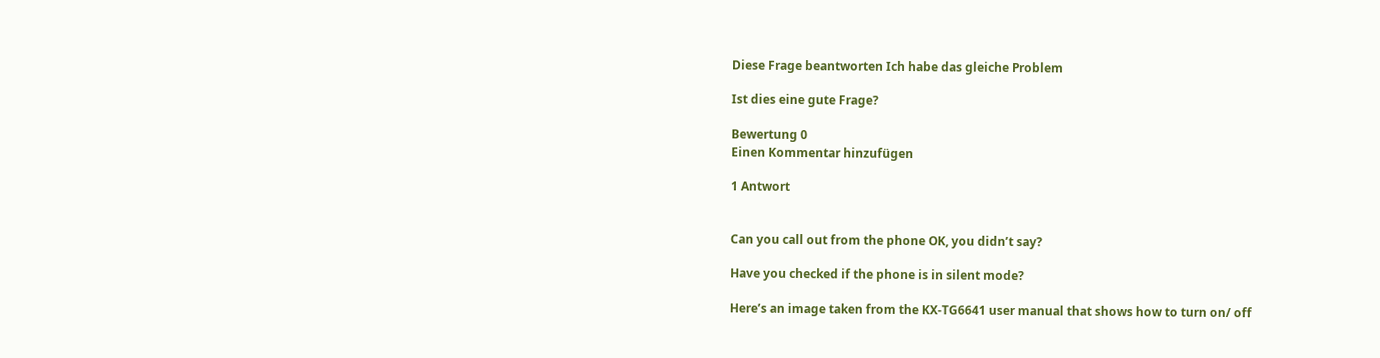Diese Frage beantworten Ich habe das gleiche Problem

Ist dies eine gute Frage?

Bewertung 0
Einen Kommentar hinzufügen

1 Antwort


Can you call out from the phone OK, you didn’t say?

Have you checked if the phone is in silent mode?

Here’s an image taken from the KX-TG6641 user manual that shows how to turn on/ off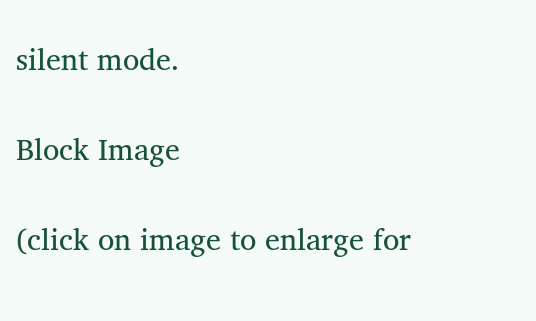silent mode.

Block Image

(click on image to enlarge for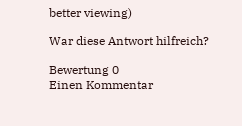better viewing)

War diese Antwort hilfreich?

Bewertung 0
Einen Kommentar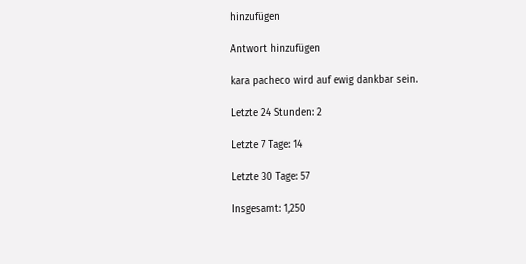hinzufügen

Antwort hinzufügen

kara pacheco wird auf ewig dankbar sein.

Letzte 24 Stunden: 2

Letzte 7 Tage: 14

Letzte 30 Tage: 57

Insgesamt: 1,250